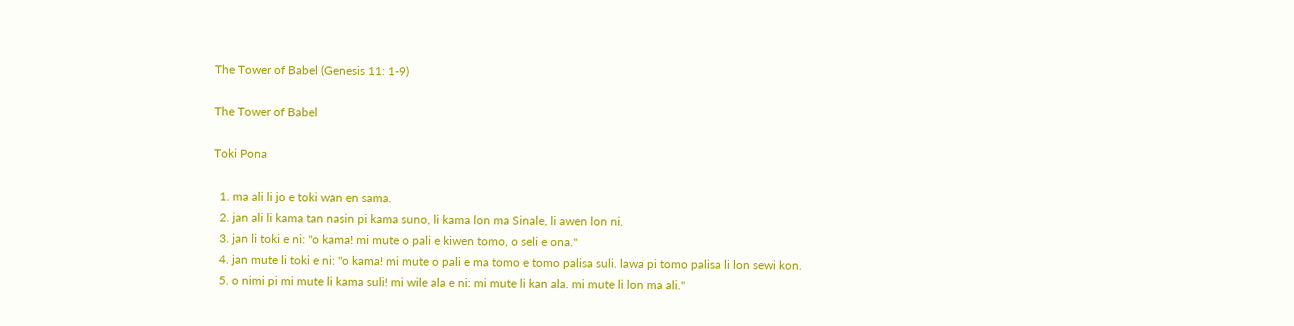The Tower of Babel (Genesis 11: 1-9)

The Tower of Babel

Toki Pona

  1. ma ali li jo e toki wan en sama.
  2. jan ali li kama tan nasin pi kama suno, li kama lon ma Sinale, li awen lon ni.
  3. jan li toki e ni: "o kama! mi mute o pali e kiwen tomo, o seli e ona."
  4. jan mute li toki e ni: "o kama! mi mute o pali e ma tomo e tomo palisa suli. lawa pi tomo palisa li lon sewi kon.
  5. o nimi pi mi mute li kama suli! mi wile ala e ni: mi mute li kan ala. mi mute li lon ma ali."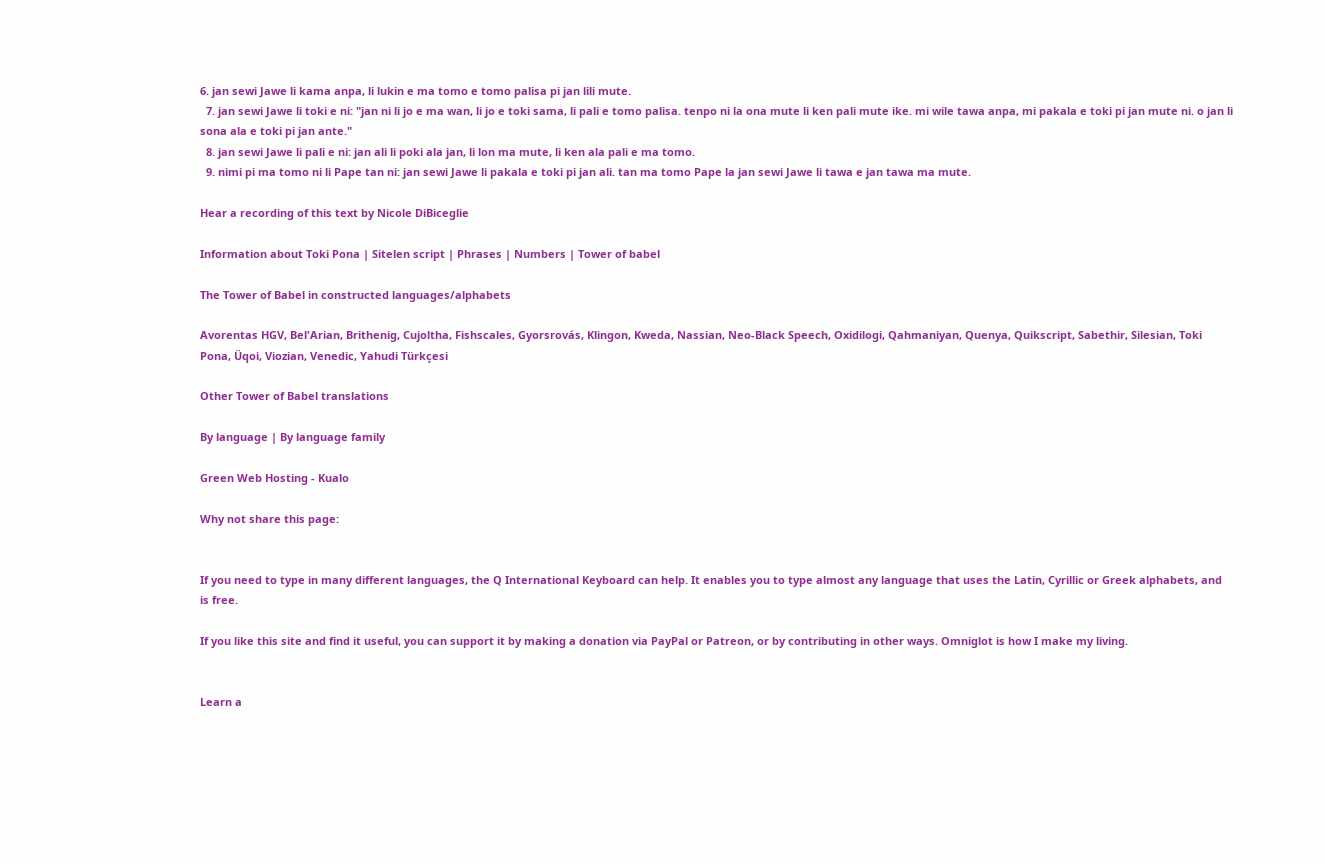6. jan sewi Jawe li kama anpa, li lukin e ma tomo e tomo palisa pi jan lili mute.
  7. jan sewi Jawe li toki e ni: "jan ni li jo e ma wan, li jo e toki sama, li pali e tomo palisa. tenpo ni la ona mute li ken pali mute ike. mi wile tawa anpa, mi pakala e toki pi jan mute ni. o jan li sona ala e toki pi jan ante."
  8. jan sewi Jawe li pali e ni: jan ali li poki ala jan, li lon ma mute, li ken ala pali e ma tomo.
  9. nimi pi ma tomo ni li Pape tan ni: jan sewi Jawe li pakala e toki pi jan ali. tan ma tomo Pape la jan sewi Jawe li tawa e jan tawa ma mute.

Hear a recording of this text by Nicole DiBiceglie

Information about Toki Pona | Sitelen script | Phrases | Numbers | Tower of babel

The Tower of Babel in constructed languages/alphabets

Avorentas HGV, Bel'Arian, Brithenig, Cujoltha, Fishscales, Gyorsrovás, Klingon, Kweda, Nassian, Neo-Black Speech, Oxidilogi, Qahmaniyan, Quenya, Quikscript, Sabethir, Silesian, Toki Pona, Üqoi, Viozian, Venedic, Yahudi Türkçesi

Other Tower of Babel translations

By language | By language family

Green Web Hosting - Kualo

Why not share this page:


If you need to type in many different languages, the Q International Keyboard can help. It enables you to type almost any language that uses the Latin, Cyrillic or Greek alphabets, and is free.

If you like this site and find it useful, you can support it by making a donation via PayPal or Patreon, or by contributing in other ways. Omniglot is how I make my living.


Learn a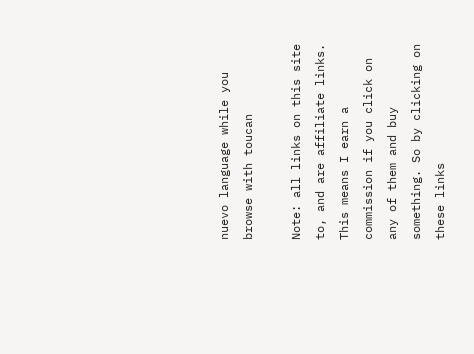nuevo language while you browse with toucan

Note: all links on this site to, and are affiliate links. This means I earn a commission if you click on any of them and buy something. So by clicking on these links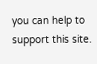you can help to support this site.